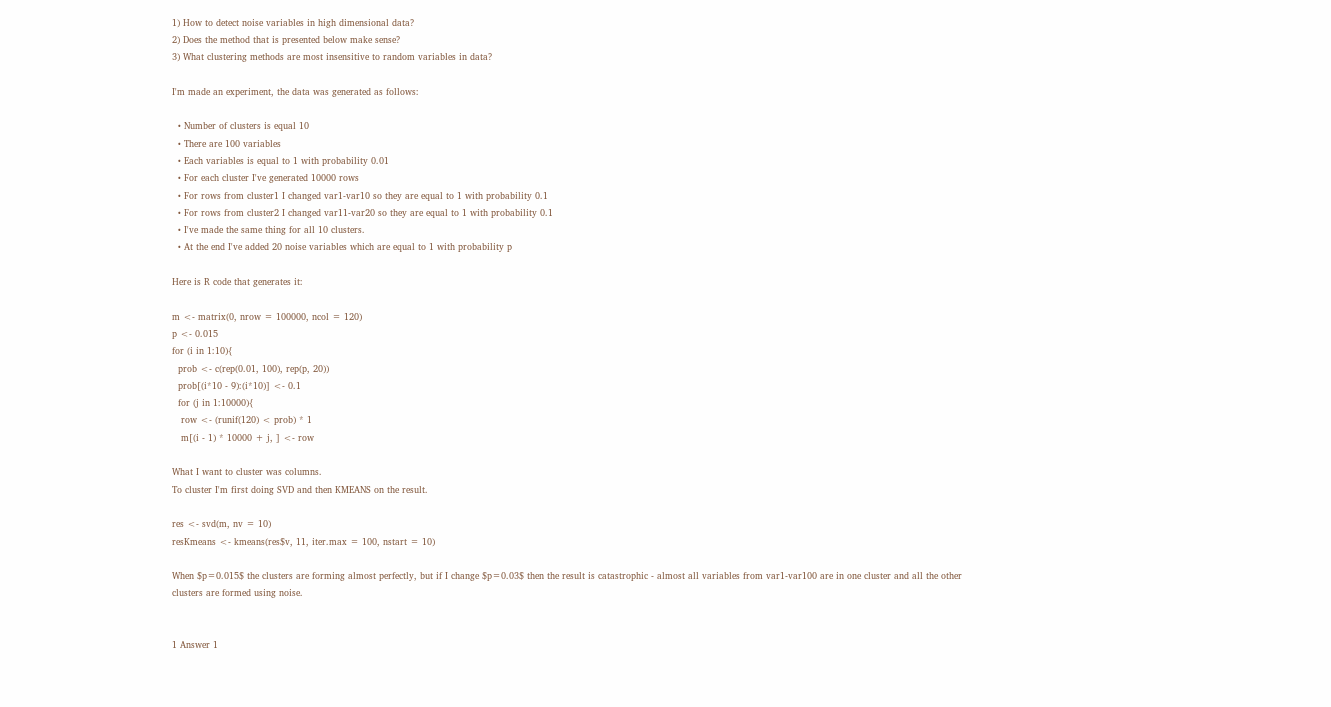1) How to detect noise variables in high dimensional data?
2) Does the method that is presented below make sense?
3) What clustering methods are most insensitive to random variables in data?

I'm made an experiment, the data was generated as follows:

  • Number of clusters is equal 10
  • There are 100 variables
  • Each variables is equal to 1 with probability 0.01
  • For each cluster I've generated 10000 rows
  • For rows from cluster1 I changed var1-var10 so they are equal to 1 with probability 0.1
  • For rows from cluster2 I changed var11-var20 so they are equal to 1 with probability 0.1
  • I've made the same thing for all 10 clusters.
  • At the end I've added 20 noise variables which are equal to 1 with probability p

Here is R code that generates it:

m <- matrix(0, nrow = 100000, ncol = 120)
p <- 0.015
for (i in 1:10){
  prob <- c(rep(0.01, 100), rep(p, 20))
  prob[(i*10 - 9):(i*10)] <- 0.1
  for (j in 1:10000){
   row <- (runif(120) < prob) * 1
   m[(i - 1) * 10000 + j, ] <- row

What I want to cluster was columns.
To cluster I'm first doing SVD and then KMEANS on the result.

res <- svd(m, nv = 10)
resKmeans <- kmeans(res$v, 11, iter.max = 100, nstart = 10)

When $p=0.015$ the clusters are forming almost perfectly, but if I change $p=0.03$ then the result is catastrophic - almost all variables from var1-var100 are in one cluster and all the other clusters are formed using noise.


1 Answer 1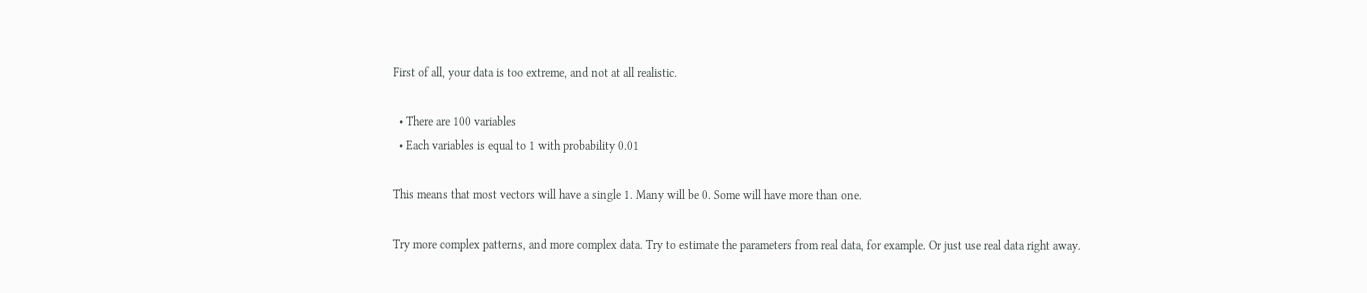First of all, your data is too extreme, and not at all realistic.

  • There are 100 variables
  • Each variables is equal to 1 with probability 0.01

This means that most vectors will have a single 1. Many will be 0. Some will have more than one.

Try more complex patterns, and more complex data. Try to estimate the parameters from real data, for example. Or just use real data right away.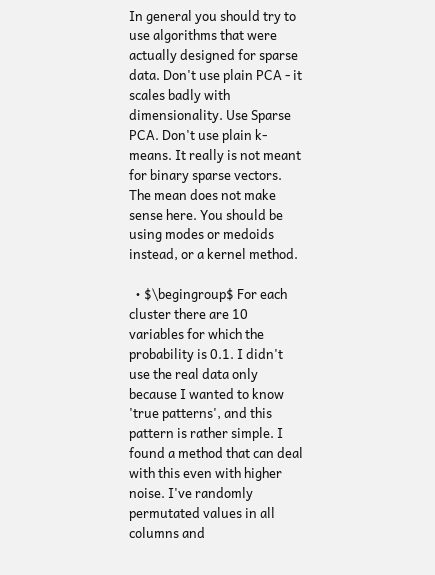In general you should try to use algorithms that were actually designed for sparse data. Don't use plain PCA - it scales badly with dimensionality. Use Sparse PCA. Don't use plain k-means. It really is not meant for binary sparse vectors. The mean does not make sense here. You should be using modes or medoids instead, or a kernel method.

  • $\begingroup$ For each cluster there are 10 variables for which the probability is 0.1. I didn't use the real data only because I wanted to know 'true patterns', and this pattern is rather simple. I found a method that can deal with this even with higher noise. I've randomly permutated values in all columns and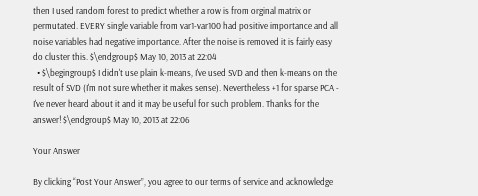then I used random forest to predict whether a row is from orginal matrix or permutated. EVERY single variable from var1-var100 had positive importance and all noise variables had negative importance. After the noise is removed it is fairly easy do cluster this. $\endgroup$ May 10, 2013 at 22:04
  • $\begingroup$ I didn't use plain k-means, I've used SVD and then k-means on the result of SVD (I'm not sure whether it makes sense). Nevertheless +1 for sparse PCA - I've never heard about it and it may be useful for such problem. Thanks for the answer! $\endgroup$ May 10, 2013 at 22:06

Your Answer

By clicking “Post Your Answer”, you agree to our terms of service and acknowledge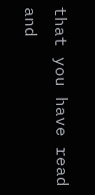that you have read and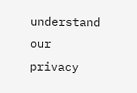understand our privacy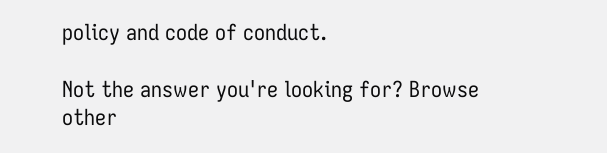policy and code of conduct.

Not the answer you're looking for? Browse other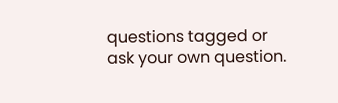questions tagged or ask your own question.